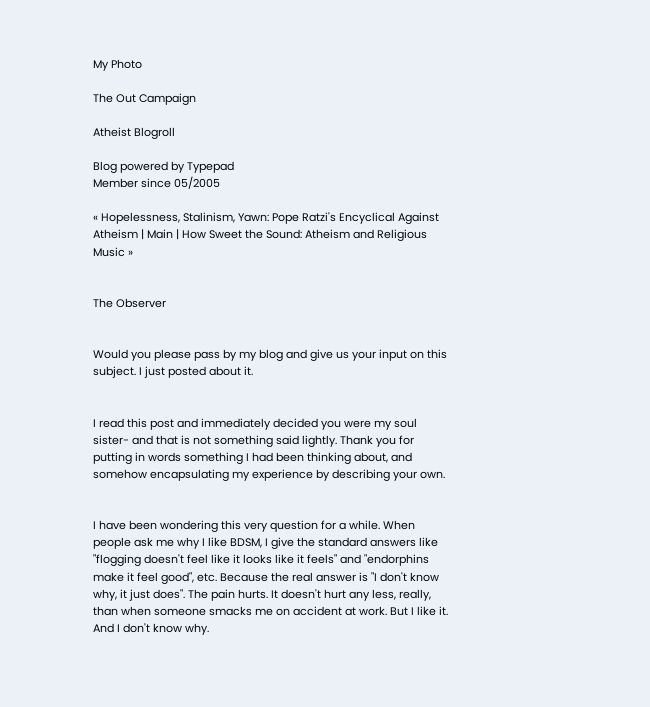My Photo

The Out Campaign

Atheist Blogroll

Blog powered by Typepad
Member since 05/2005

« Hopelessness, Stalinism, Yawn: Pope Ratzi's Encyclical Against Atheism | Main | How Sweet the Sound: Atheism and Religious Music »


The Observer


Would you please pass by my blog and give us your input on this subject. I just posted about it.


I read this post and immediately decided you were my soul sister- and that is not something said lightly. Thank you for putting in words something I had been thinking about, and somehow encapsulating my experience by describing your own.


I have been wondering this very question for a while. When people ask me why I like BDSM, I give the standard answers like "flogging doesn't feel like it looks like it feels" and "endorphins make it feel good", etc. Because the real answer is "I don't know why, it just does". The pain hurts. It doesn't hurt any less, really, than when someone smacks me on accident at work. But I like it. And I don't know why.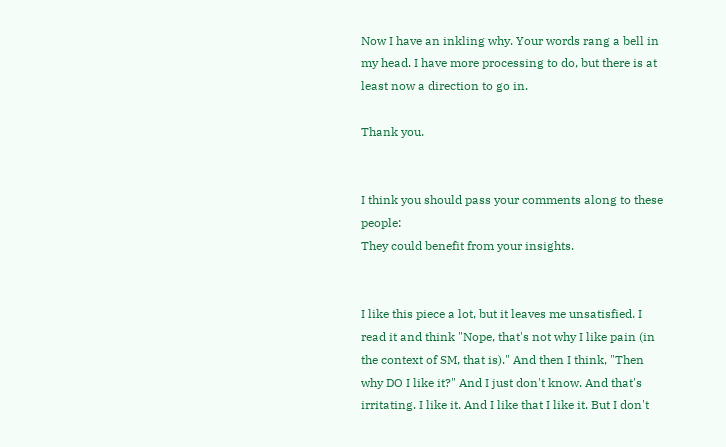Now I have an inkling why. Your words rang a bell in my head. I have more processing to do, but there is at least now a direction to go in.

Thank you.


I think you should pass your comments along to these people:
They could benefit from your insights.


I like this piece a lot, but it leaves me unsatisfied. I read it and think "Nope, that's not why I like pain (in the context of SM, that is)." And then I think, "Then why DO I like it?" And I just don't know. And that's irritating. I like it. And I like that I like it. But I don't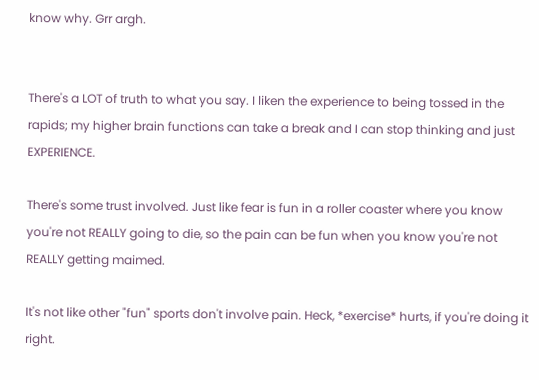know why. Grr argh.


There's a LOT of truth to what you say. I liken the experience to being tossed in the rapids; my higher brain functions can take a break and I can stop thinking and just EXPERIENCE.

There's some trust involved. Just like fear is fun in a roller coaster where you know you're not REALLY going to die, so the pain can be fun when you know you're not REALLY getting maimed.

It's not like other "fun" sports don't involve pain. Heck, *exercise* hurts, if you're doing it right.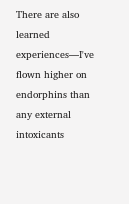There are also learned experiences—I've flown higher on endorphins than any external intoxicants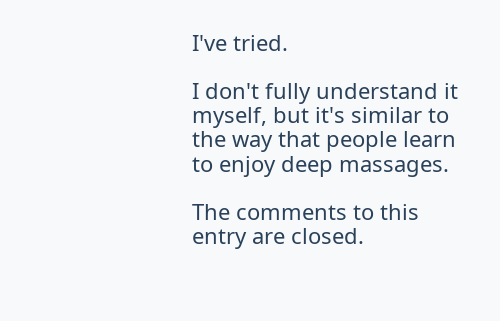I've tried.

I don't fully understand it myself, but it's similar to the way that people learn to enjoy deep massages.

The comments to this entry are closed.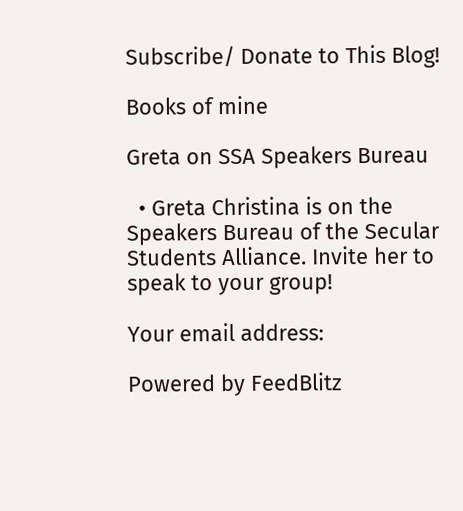Subscribe/ Donate to This Blog!

Books of mine

Greta on SSA Speakers Bureau

  • Greta Christina is on the Speakers Bureau of the Secular Students Alliance. Invite her to speak to your group!

Your email address:

Powered by FeedBlitz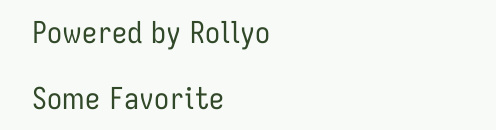Powered by Rollyo

Some Favorite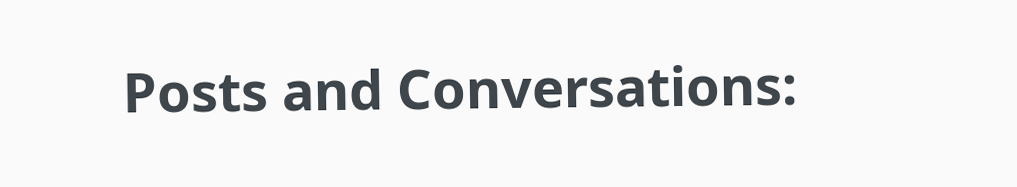Posts and Conversations: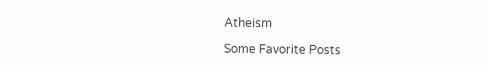Atheism

Some Favorite Posts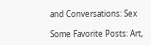and Conversations: Sex

Some Favorite Posts: Art,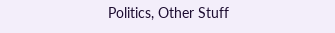Politics, Other Stuff